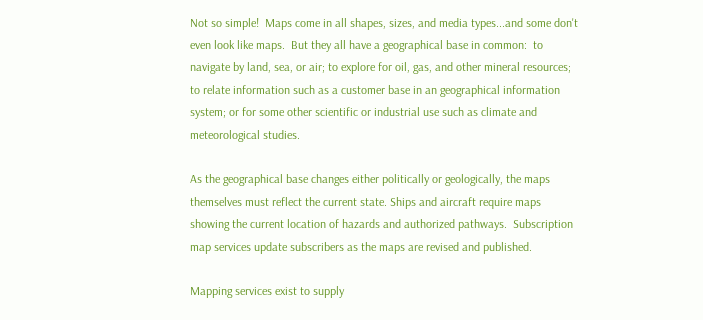Not so simple!  Maps come in all shapes, sizes, and media types...and some don't even look like maps.  But they all have a geographical base in common:  to navigate by land, sea, or air; to explore for oil, gas, and other mineral resources; to relate information such as a customer base in an geographical information system; or for some other scientific or industrial use such as climate and meteorological studies.

As the geographical base changes either politically or geologically, the maps themselves must reflect the current state. Ships and aircraft require maps showing the current location of hazards and authorized pathways.  Subscription map services update subscribers as the maps are revised and published.

Mapping services exist to supply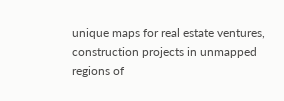unique maps for real estate ventures, construction projects in unmapped regions of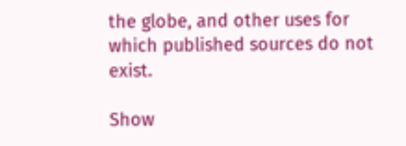the globe, and other uses for which published sources do not exist.

Show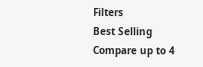Filters
Best Selling
Compare up to 4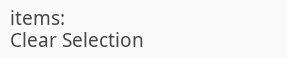items:
Clear Selection